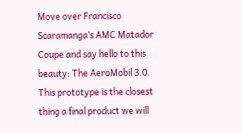Move over Francisco Scaramanga’s AMC Matador Coupe and say hello to this beauty: The AeroMobil 3.0. This prototype is the closest thing a final product we will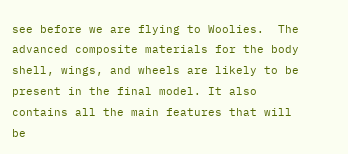see before we are flying to Woolies.  The advanced composite materials for the body shell, wings, and wheels are likely to be present in the final model. It also contains all the main features that will be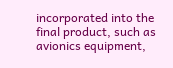incorporated into the final product, such as avionics equipment,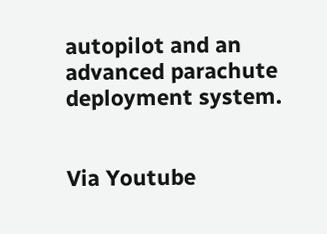autopilot and an advanced parachute deployment system.


Via Youtube